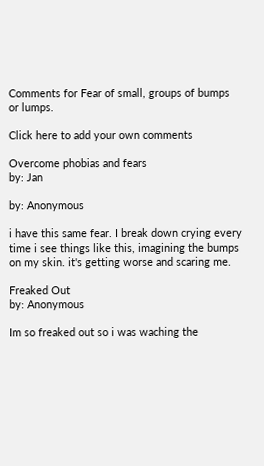Comments for Fear of small, groups of bumps or lumps.

Click here to add your own comments

Overcome phobias and fears
by: Jan

by: Anonymous

i have this same fear. I break down crying every time i see things like this, imagining the bumps on my skin. it's getting worse and scaring me.

Freaked Out
by: Anonymous

Im so freaked out so i was waching the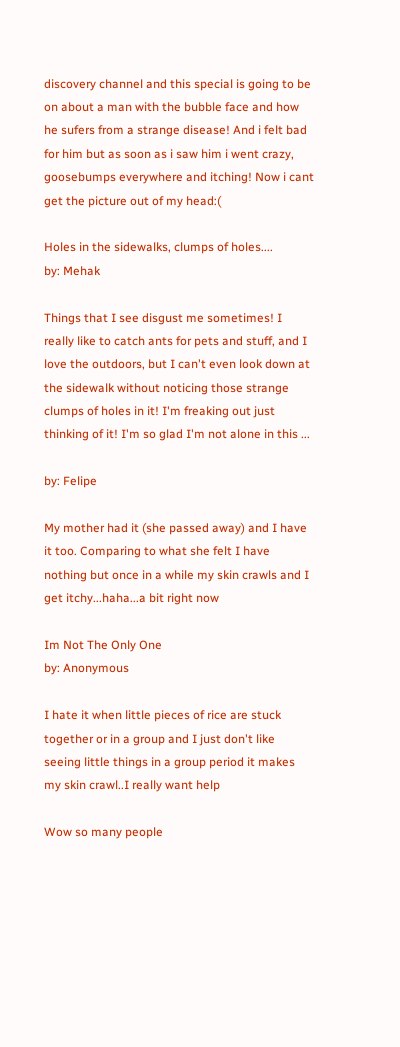discovery channel and this special is going to be on about a man with the bubble face and how he sufers from a strange disease! And i felt bad for him but as soon as i saw him i went crazy, goosebumps everywhere and itching! Now i cant get the picture out of my head:(

Holes in the sidewalks, clumps of holes....
by: Mehak

Things that I see disgust me sometimes! I really like to catch ants for pets and stuff, and I love the outdoors, but I can't even look down at the sidewalk without noticing those strange clumps of holes in it! I'm freaking out just thinking of it! I'm so glad I'm not alone in this ...

by: Felipe

My mother had it (she passed away) and I have it too. Comparing to what she felt I have nothing but once in a while my skin crawls and I get itchy...haha...a bit right now

Im Not The Only One
by: Anonymous

I hate it when little pieces of rice are stuck together or in a group and I just don't like seeing little things in a group period it makes my skin crawl..I really want help

Wow so many people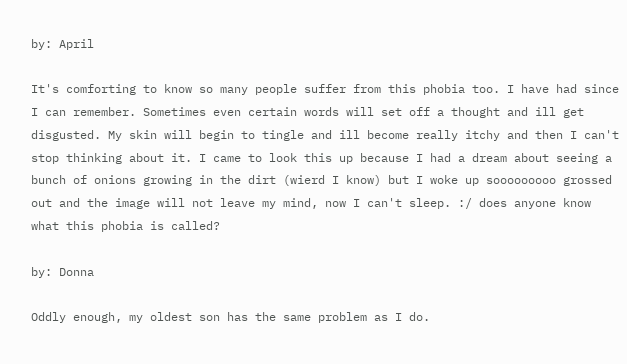by: April

It's comforting to know so many people suffer from this phobia too. I have had since I can remember. Sometimes even certain words will set off a thought and ill get disgusted. My skin will begin to tingle and ill become really itchy and then I can't stop thinking about it. I came to look this up because I had a dream about seeing a bunch of onions growing in the dirt (wierd I know) but I woke up sooooooooo grossed out and the image will not leave my mind, now I can't sleep. :/ does anyone know what this phobia is called?

by: Donna

Oddly enough, my oldest son has the same problem as I do.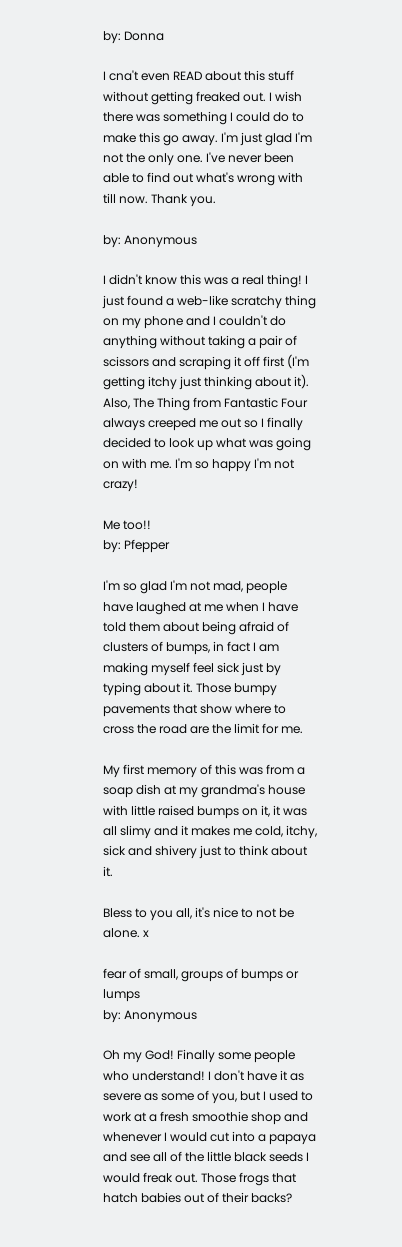by: Donna

I cna't even READ about this stuff without getting freaked out. I wish there was something I could do to make this go away. I'm just glad I'm not the only one. I've never been able to find out what's wrong with till now. Thank you.

by: Anonymous

I didn't know this was a real thing! I just found a web-like scratchy thing on my phone and I couldn't do anything without taking a pair of scissors and scraping it off first (I'm getting itchy just thinking about it). Also, The Thing from Fantastic Four always creeped me out so I finally decided to look up what was going on with me. I'm so happy I'm not crazy!

Me too!!
by: Pfepper

I'm so glad I'm not mad, people have laughed at me when I have told them about being afraid of clusters of bumps, in fact I am making myself feel sick just by typing about it. Those bumpy pavements that show where to cross the road are the limit for me.

My first memory of this was from a soap dish at my grandma's house with little raised bumps on it, it was all slimy and it makes me cold, itchy, sick and shivery just to think about it.

Bless to you all, it's nice to not be alone. x

fear of small, groups of bumps or lumps
by: Anonymous

Oh my God! Finally some people who understand! I don't have it as severe as some of you, but I used to work at a fresh smoothie shop and whenever I would cut into a papaya and see all of the little black seeds I would freak out. Those frogs that hatch babies out of their backs?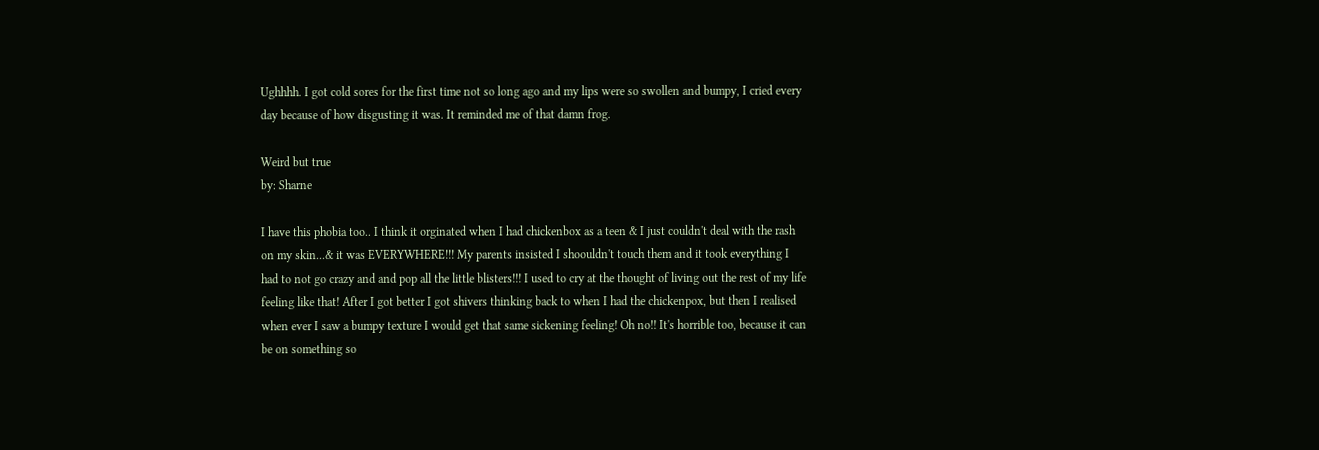Ughhhh. I got cold sores for the first time not so long ago and my lips were so swollen and bumpy, I cried every day because of how disgusting it was. It reminded me of that damn frog.

Weird but true
by: Sharne

I have this phobia too.. I think it orginated when I had chickenbox as a teen & I just couldn't deal with the rash on my skin...& it was EVERYWHERE!!! My parents insisted I shoouldn't touch them and it took everything I had to not go crazy and and pop all the little blisters!!! I used to cry at the thought of living out the rest of my life feeling like that! After I got better I got shivers thinking back to when I had the chickenpox, but then I realised when ever I saw a bumpy texture I would get that same sickening feeling! Oh no!! It's horrible too, because it can be on something so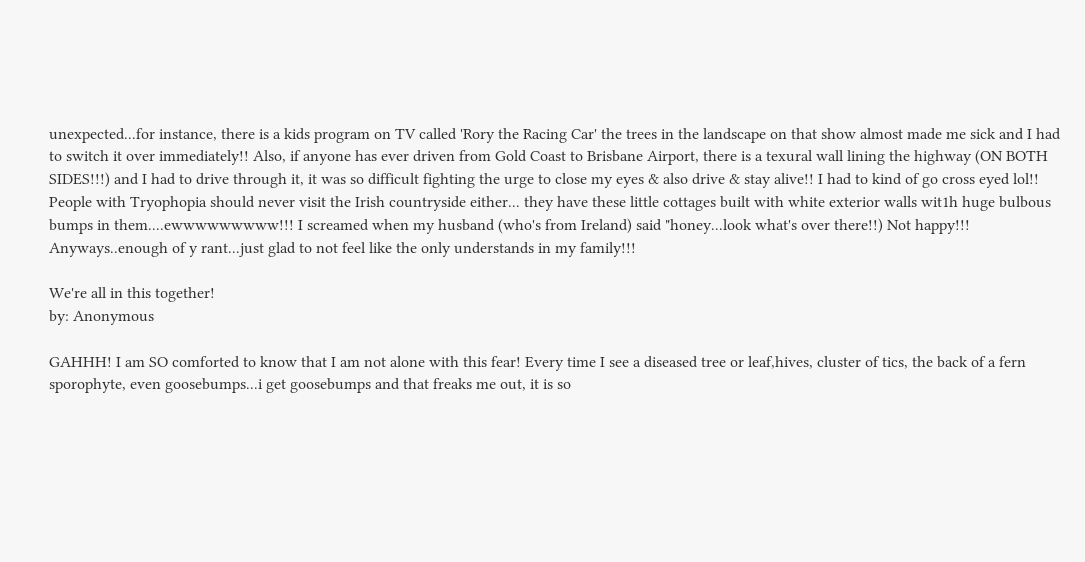unexpected...for instance, there is a kids program on TV called 'Rory the Racing Car' the trees in the landscape on that show almost made me sick and I had to switch it over immediately!! Also, if anyone has ever driven from Gold Coast to Brisbane Airport, there is a texural wall lining the highway (ON BOTH SIDES!!!) and I had to drive through it, it was so difficult fighting the urge to close my eyes & also drive & stay alive!! I had to kind of go cross eyed lol!! People with Tryophopia should never visit the Irish countryside either... they have these little cottages built with white exterior walls wit1h huge bulbous bumps in them....ewwwwwwwww!!! I screamed when my husband (who's from Ireland) said "honey...look what's over there!!) Not happy!!! Anyways..enough of y rant...just glad to not feel like the only understands in my family!!!

We're all in this together!
by: Anonymous

GAHHH! I am SO comforted to know that I am not alone with this fear! Every time I see a diseased tree or leaf,hives, cluster of tics, the back of a fern sporophyte, even goosebumps...i get goosebumps and that freaks me out, it is so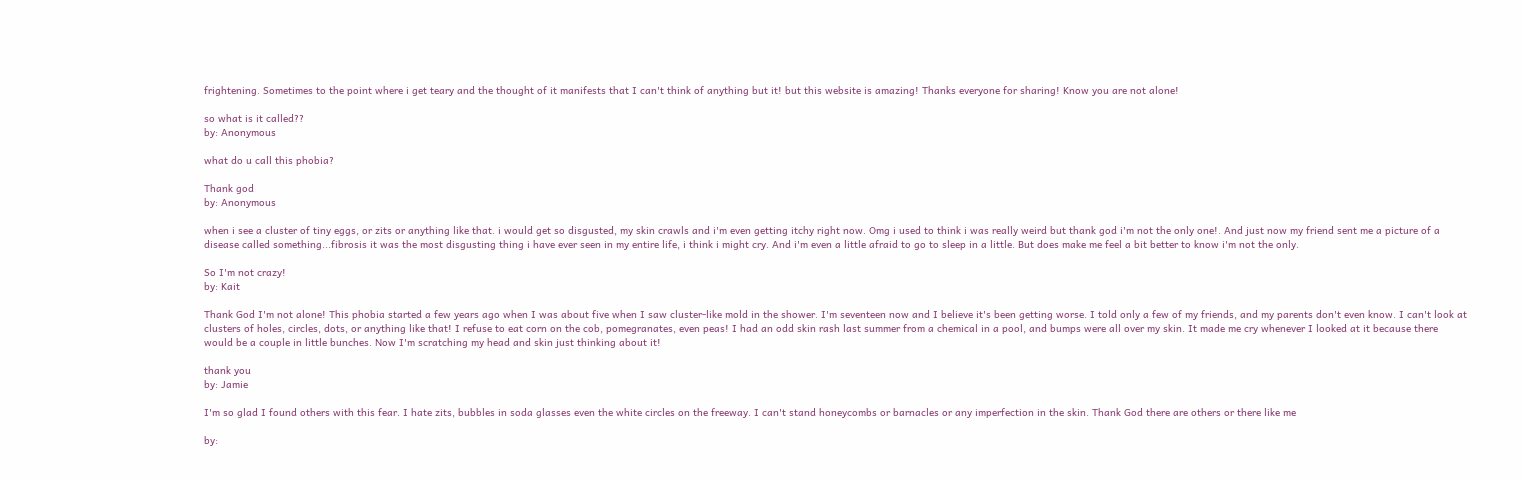frightening. Sometimes to the point where i get teary and the thought of it manifests that I can't think of anything but it! but this website is amazing! Thanks everyone for sharing! Know you are not alone!

so what is it called??
by: Anonymous

what do u call this phobia?

Thank god
by: Anonymous

when i see a cluster of tiny eggs, or zits or anything like that. i would get so disgusted, my skin crawls and i'm even getting itchy right now. Omg i used to think i was really weird but thank god i'm not the only one!. And just now my friend sent me a picture of a disease called something...fibrosis it was the most disgusting thing i have ever seen in my entire life, i think i might cry. And i'm even a little afraid to go to sleep in a little. But does make me feel a bit better to know i'm not the only.

So I'm not crazy!
by: Kait

Thank God I'm not alone! This phobia started a few years ago when I was about five when I saw cluster-like mold in the shower. I'm seventeen now and I believe it's been getting worse. I told only a few of my friends, and my parents don't even know. I can't look at clusters of holes, circles, dots, or anything like that! I refuse to eat corn on the cob, pomegranates, even peas! I had an odd skin rash last summer from a chemical in a pool, and bumps were all over my skin. It made me cry whenever I looked at it because there would be a couple in little bunches. Now I'm scratching my head and skin just thinking about it!

thank you
by: Jamie

I'm so glad I found others with this fear. I hate zits, bubbles in soda glasses even the white circles on the freeway. I can't stand honeycombs or barnacles or any imperfection in the skin. Thank God there are others or there like me

by: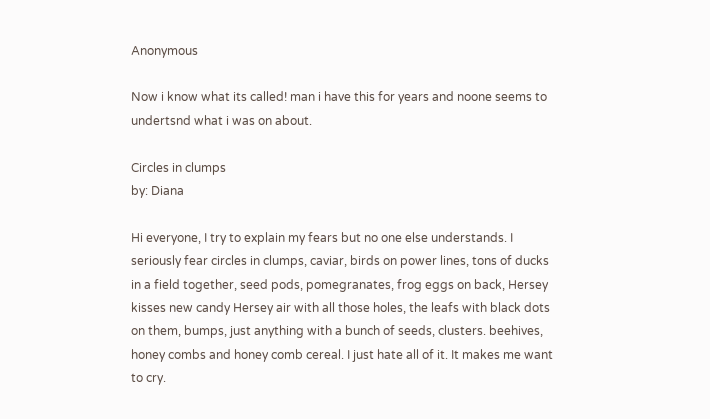Anonymous

Now i know what its called! man i have this for years and noone seems to undertsnd what i was on about.

Circles in clumps
by: Diana

Hi everyone, I try to explain my fears but no one else understands. I seriously fear circles in clumps, caviar, birds on power lines, tons of ducks in a field together, seed pods, pomegranates, frog eggs on back, Hersey kisses new candy Hersey air with all those holes, the leafs with black dots on them, bumps, just anything with a bunch of seeds, clusters. beehives, honey combs and honey comb cereal. I just hate all of it. It makes me want to cry.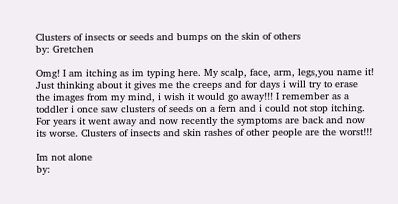Clusters of insects or seeds and bumps on the skin of others
by: Gretchen

Omg! I am itching as im typing here. My scalp, face, arm, legs,you name it! Just thinking about it gives me the creeps and for days i will try to erase the images from my mind, i wish it would go away!!! I remember as a toddler i once saw clusters of seeds on a fern and i could not stop itching. For years it went away and now recently the symptoms are back and now its worse. Clusters of insects and skin rashes of other people are the worst!!!

Im not alone
by: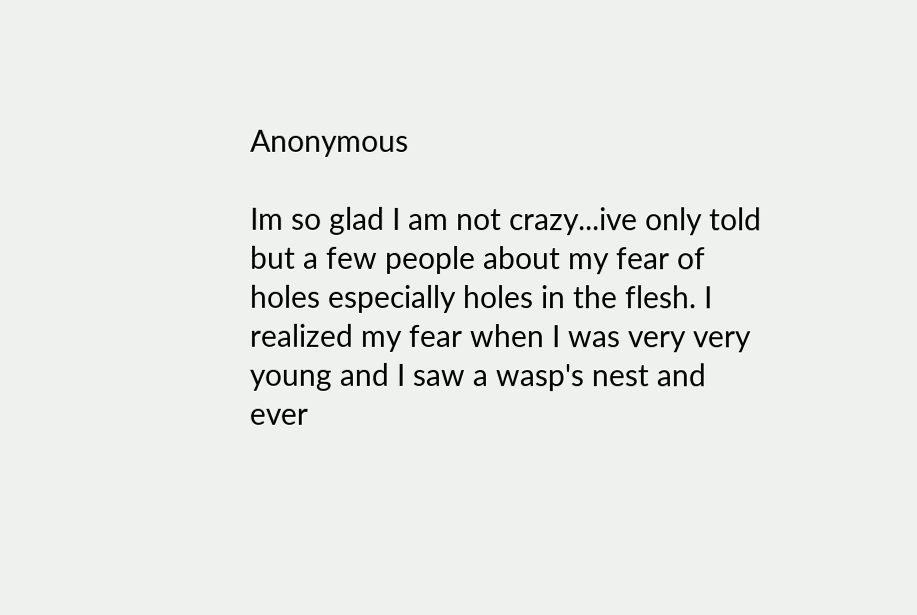Anonymous

Im so glad I am not crazy...ive only told but a few people about my fear of holes especially holes in the flesh. I realized my fear when I was very very young and I saw a wasp's nest and ever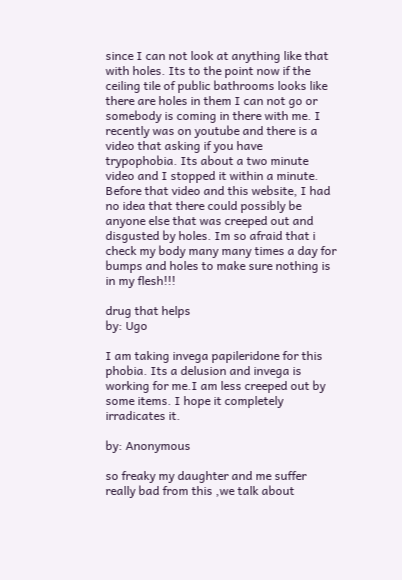since I can not look at anything like that with holes. Its to the point now if the ceiling tile of public bathrooms looks like there are holes in them I can not go or somebody is coming in there with me. I recently was on youtube and there is a video that asking if you have trypophobia. Its about a two minute video and I stopped it within a minute. Before that video and this website, I had no idea that there could possibly be anyone else that was creeped out and disgusted by holes. Im so afraid that i check my body many many times a day for bumps and holes to make sure nothing is in my flesh!!!

drug that helps
by: Ugo

I am taking invega papileridone for this phobia. Its a delusion and invega is working for me.I am less creeped out by some items. I hope it completely irradicates it.

by: Anonymous

so freaky my daughter and me suffer really bad from this ,we talk about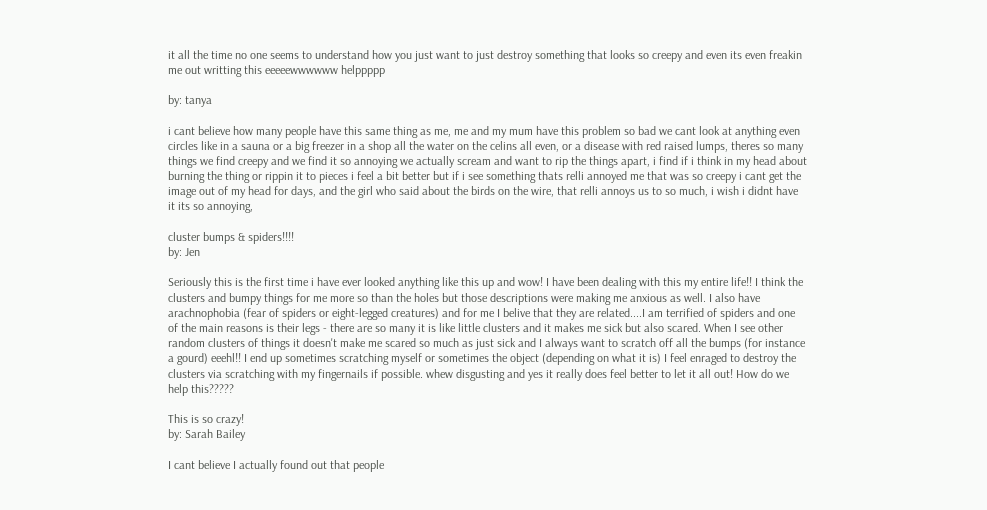it all the time no one seems to understand how you just want to just destroy something that looks so creepy and even its even freakin me out writting this eeeeewwwwww helppppp

by: tanya

i cant believe how many people have this same thing as me, me and my mum have this problem so bad we cant look at anything even circles like in a sauna or a big freezer in a shop all the water on the celins all even, or a disease with red raised lumps, theres so many things we find creepy and we find it so annoying we actually scream and want to rip the things apart, i find if i think in my head about burning the thing or rippin it to pieces i feel a bit better but if i see something thats relli annoyed me that was so creepy i cant get the image out of my head for days, and the girl who said about the birds on the wire, that relli annoys us to so much, i wish i didnt have it its so annoying,

cluster bumps & spiders!!!!
by: Jen

Seriously this is the first time i have ever looked anything like this up and wow! I have been dealing with this my entire life!! I think the clusters and bumpy things for me more so than the holes but those descriptions were making me anxious as well. I also have arachnophobia (fear of spiders or eight-legged creatures) and for me I belive that they are related....I am terrified of spiders and one of the main reasons is their legs - there are so many it is like little clusters and it makes me sick but also scared. When I see other random clusters of things it doesn't make me scared so much as just sick and I always want to scratch off all the bumps (for instance a gourd) eeehl!! I end up sometimes scratching myself or sometimes the object (depending on what it is) I feel enraged to destroy the clusters via scratching with my fingernails if possible. whew disgusting and yes it really does feel better to let it all out! How do we help this?????

This is so crazy!
by: Sarah Bailey

I cant believe I actually found out that people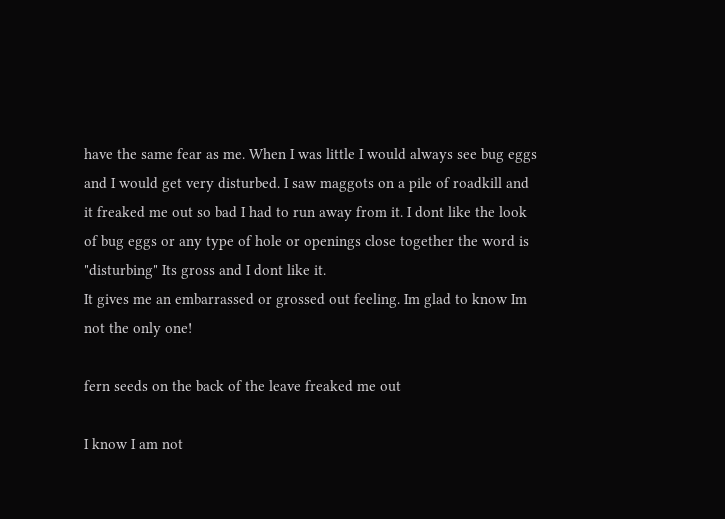have the same fear as me. When I was little I would always see bug eggs and I would get very disturbed. I saw maggots on a pile of roadkill and it freaked me out so bad I had to run away from it. I dont like the look of bug eggs or any type of hole or openings close together the word is "disturbing" Its gross and I dont like it.
It gives me an embarrassed or grossed out feeling. Im glad to know Im not the only one!

fern seeds on the back of the leave freaked me out

I know I am not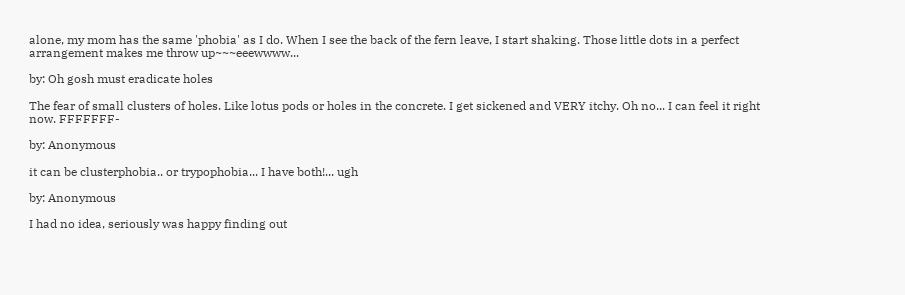alone, my mom has the same 'phobia' as I do. When I see the back of the fern leave, I start shaking. Those little dots in a perfect arrangement makes me throw up~~~eeewwww...

by: Oh gosh must eradicate holes

The fear of small clusters of holes. Like lotus pods or holes in the concrete. I get sickened and VERY itchy. Oh no... I can feel it right now. FFFFFFF-

by: Anonymous

it can be clusterphobia.. or trypophobia... I have both!... ugh

by: Anonymous

I had no idea, seriously was happy finding out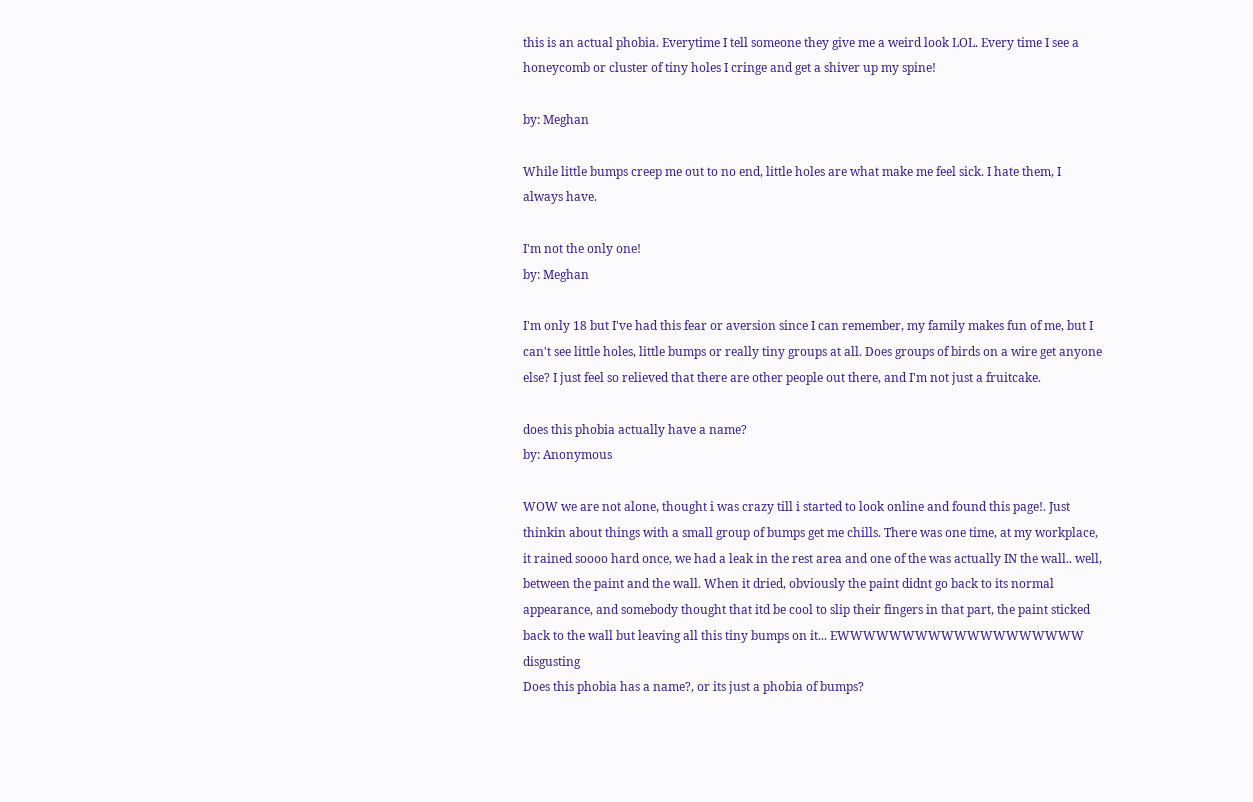this is an actual phobia. Everytime I tell someone they give me a weird look LOL. Every time I see a honeycomb or cluster of tiny holes I cringe and get a shiver up my spine!

by: Meghan

While little bumps creep me out to no end, little holes are what make me feel sick. I hate them, I always have.

I'm not the only one!
by: Meghan

I'm only 18 but I've had this fear or aversion since I can remember, my family makes fun of me, but I can't see little holes, little bumps or really tiny groups at all. Does groups of birds on a wire get anyone else? I just feel so relieved that there are other people out there, and I'm not just a fruitcake.

does this phobia actually have a name?
by: Anonymous

WOW we are not alone, thought i was crazy till i started to look online and found this page!. Just thinkin about things with a small group of bumps get me chills. There was one time, at my workplace, it rained soooo hard once, we had a leak in the rest area and one of the was actually IN the wall.. well, between the paint and the wall. When it dried, obviously the paint didnt go back to its normal appearance, and somebody thought that itd be cool to slip their fingers in that part, the paint sticked back to the wall but leaving all this tiny bumps on it... EWWWWWWWWWWWWWWWWWWW disgusting
Does this phobia has a name?, or its just a phobia of bumps?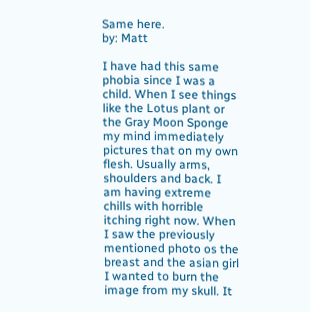Same here.
by: Matt

I have had this same phobia since I was a child. When I see things like the Lotus plant or the Gray Moon Sponge my mind immediately pictures that on my own flesh. Usually arms, shoulders and back. I am having extreme chills with horrible itching right now. When I saw the previously mentioned photo os the breast and the asian girl I wanted to burn the image from my skull. It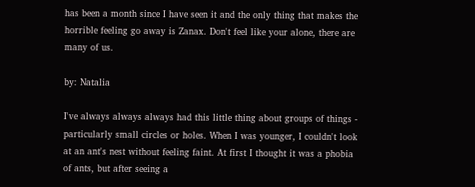has been a month since I have seen it and the only thing that makes the horrible feeling go away is Zanax. Don't feel like your alone, there are many of us.

by: Natalia

I've always always always had this little thing about groups of things - particularly small circles or holes. When I was younger, I couldn't look at an ant's nest without feeling faint. At first I thought it was a phobia of ants, but after seeing a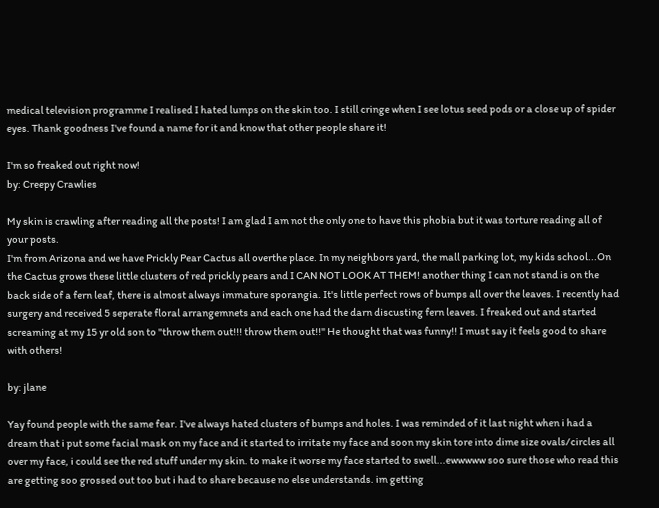medical television programme I realised I hated lumps on the skin too. I still cringe when I see lotus seed pods or a close up of spider eyes. Thank goodness I've found a name for it and know that other people share it!

I'm so freaked out right now!
by: Creepy Crawlies

My skin is crawling after reading all the posts! I am glad I am not the only one to have this phobia but it was torture reading all of your posts.
I'm from Arizona and we have Prickly Pear Cactus all overthe place. In my neighbors yard, the mall parking lot, my kids school...On the Cactus grows these little clusters of red prickly pears and I CAN NOT LOOK AT THEM! another thing I can not stand is on the back side of a fern leaf, there is almost always immature sporangia. It's little perfect rows of bumps all over the leaves. I recently had surgery and received 5 seperate floral arrangemnets and each one had the darn discusting fern leaves. I freaked out and started screaming at my 15 yr old son to "throw them out!!! throw them out!!" He thought that was funny!! I must say it feels good to share with others!

by: jlane

Yay found people with the same fear. I've always hated clusters of bumps and holes. I was reminded of it last night when i had a dream that i put some facial mask on my face and it started to irritate my face and soon my skin tore into dime size ovals/circles all over my face, i could see the red stuff under my skin. to make it worse my face started to swell...ewwwww soo sure those who read this are getting soo grossed out too but i had to share because no else understands. im getting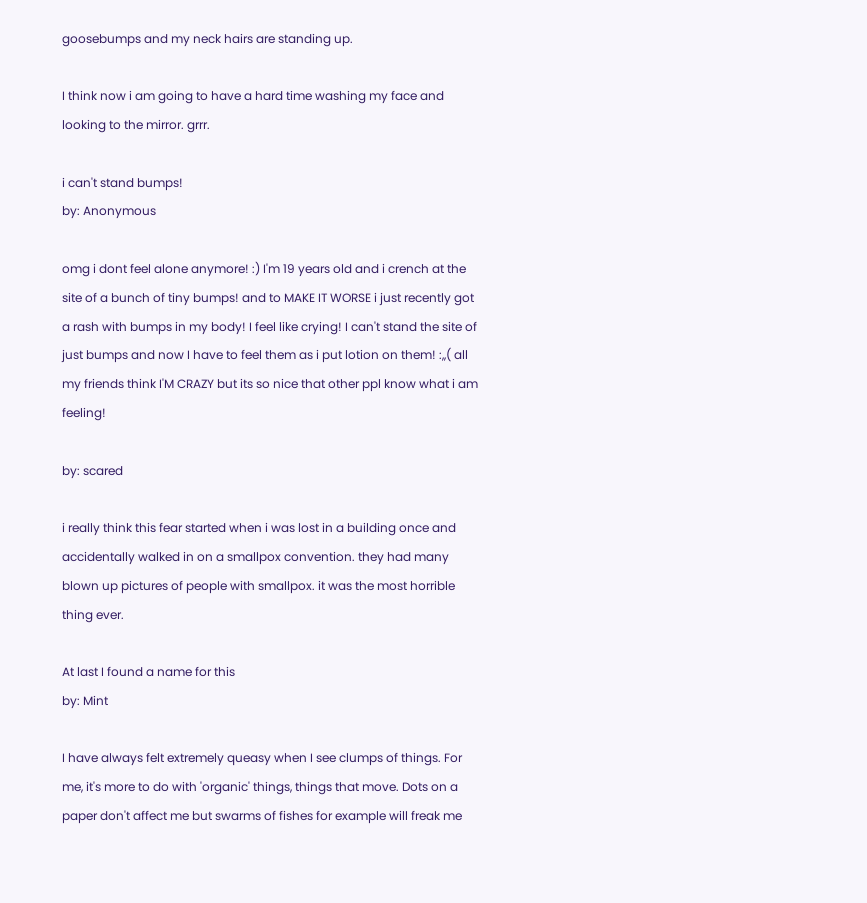goosebumps and my neck hairs are standing up.

I think now i am going to have a hard time washing my face and looking to the mirror. grrr.

i can't stand bumps!
by: Anonymous

omg i dont feel alone anymore! :) I'm 19 years old and i crench at the site of a bunch of tiny bumps! and to MAKE IT WORSE i just recently got a rash with bumps in my body! I feel like crying! I can't stand the site of just bumps and now I have to feel them as i put lotion on them! :,,( all my friends think I'M CRAZY but its so nice that other ppl know what i am feeling!

by: scared

i really think this fear started when i was lost in a building once and accidentally walked in on a smallpox convention. they had many blown up pictures of people with smallpox. it was the most horrible thing ever.

At last I found a name for this
by: Mint

I have always felt extremely queasy when I see clumps of things. For me, it's more to do with 'organic' things, things that move. Dots on a paper don't affect me but swarms of fishes for example will freak me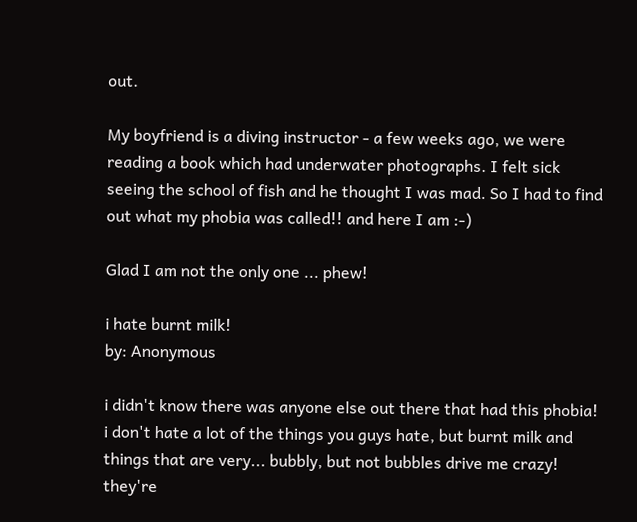out.

My boyfriend is a diving instructor - a few weeks ago, we were reading a book which had underwater photographs. I felt sick seeing the school of fish and he thought I was mad. So I had to find out what my phobia was called!! and here I am :-)

Glad I am not the only one ... phew!

i hate burnt milk!
by: Anonymous

i didn't know there was anyone else out there that had this phobia! i don't hate a lot of the things you guys hate, but burnt milk and things that are very... bubbly, but not bubbles drive me crazy! they're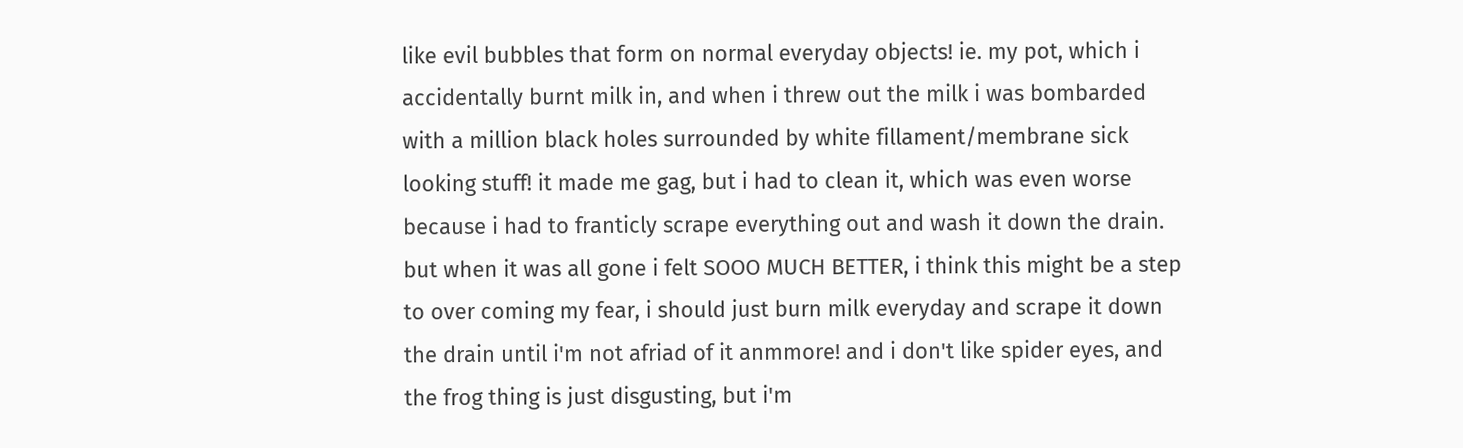like evil bubbles that form on normal everyday objects! ie. my pot, which i accidentally burnt milk in, and when i threw out the milk i was bombarded with a million black holes surrounded by white fillament/membrane sick looking stuff! it made me gag, but i had to clean it, which was even worse because i had to franticly scrape everything out and wash it down the drain. but when it was all gone i felt SOOO MUCH BETTER, i think this might be a step to over coming my fear, i should just burn milk everyday and scrape it down the drain until i'm not afriad of it anmmore! and i don't like spider eyes, and the frog thing is just disgusting, but i'm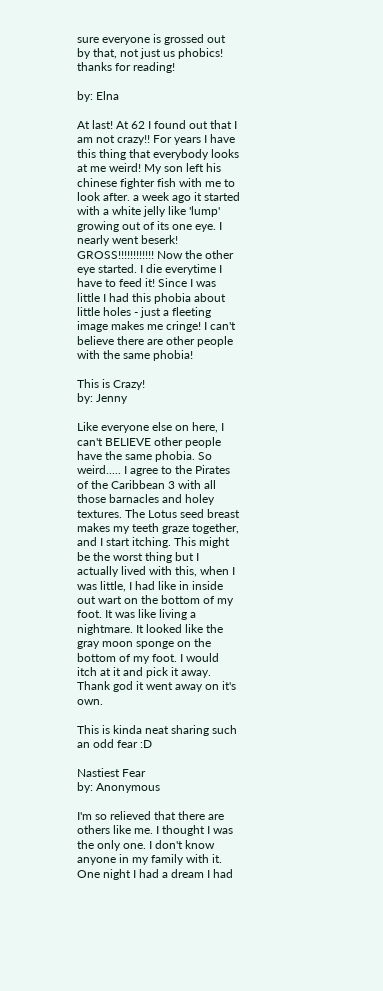sure everyone is grossed out by that, not just us phobics! thanks for reading!

by: Elna

At last! At 62 I found out that I am not crazy!! For years I have this thing that everybody looks at me weird! My son left his chinese fighter fish with me to look after. a week ago it started with a white jelly like 'lump' growing out of its one eye. I nearly went beserk! GROSS!!!!!!!!!!!! Now the other eye started. I die everytime I have to feed it! Since I was little I had this phobia about little holes - just a fleeting image makes me cringe! I can't believe there are other people with the same phobia!

This is Crazy!
by: Jenny

Like everyone else on here, I can't BELIEVE other people have the same phobia. So weird..... I agree to the Pirates of the Caribbean 3 with all those barnacles and holey textures. The Lotus seed breast makes my teeth graze together, and I start itching. This might be the worst thing but I actually lived with this, when I was little, I had like in inside out wart on the bottom of my foot. It was like living a nightmare. It looked like the gray moon sponge on the bottom of my foot. I would itch at it and pick it away. Thank god it went away on it's own.

This is kinda neat sharing such an odd fear :D

Nastiest Fear
by: Anonymous

I'm so relieved that there are others like me. I thought I was the only one. I don't know anyone in my family with it. One night I had a dream I had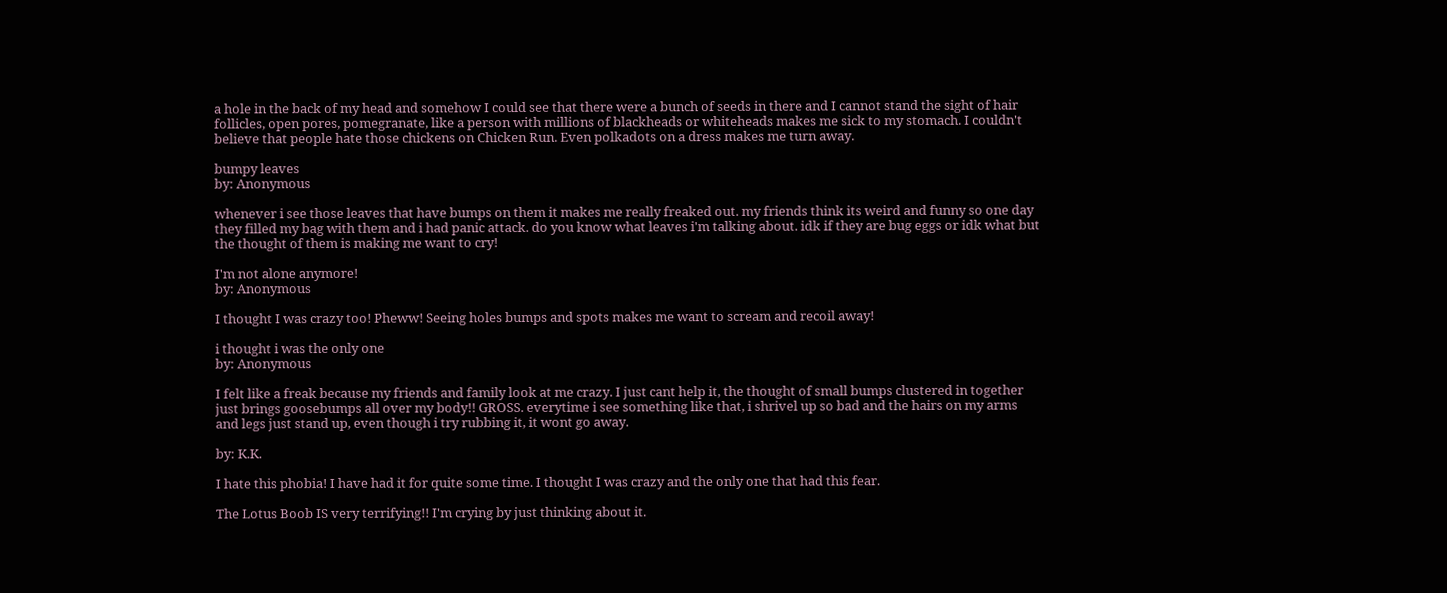a hole in the back of my head and somehow I could see that there were a bunch of seeds in there and I cannot stand the sight of hair follicles, open pores, pomegranate, like a person with millions of blackheads or whiteheads makes me sick to my stomach. I couldn't believe that people hate those chickens on Chicken Run. Even polkadots on a dress makes me turn away.

bumpy leaves
by: Anonymous

whenever i see those leaves that have bumps on them it makes me really freaked out. my friends think its weird and funny so one day they filled my bag with them and i had panic attack. do you know what leaves i'm talking about. idk if they are bug eggs or idk what but the thought of them is making me want to cry!

I'm not alone anymore!
by: Anonymous

I thought I was crazy too! Pheww! Seeing holes bumps and spots makes me want to scream and recoil away!

i thought i was the only one
by: Anonymous

I felt like a freak because my friends and family look at me crazy. I just cant help it, the thought of small bumps clustered in together just brings goosebumps all over my body!! GROSS. everytime i see something like that, i shrivel up so bad and the hairs on my arms and legs just stand up, even though i try rubbing it, it wont go away.

by: K.K.

I hate this phobia! I have had it for quite some time. I thought I was crazy and the only one that had this fear.

The Lotus Boob IS very terrifying!! I'm crying by just thinking about it.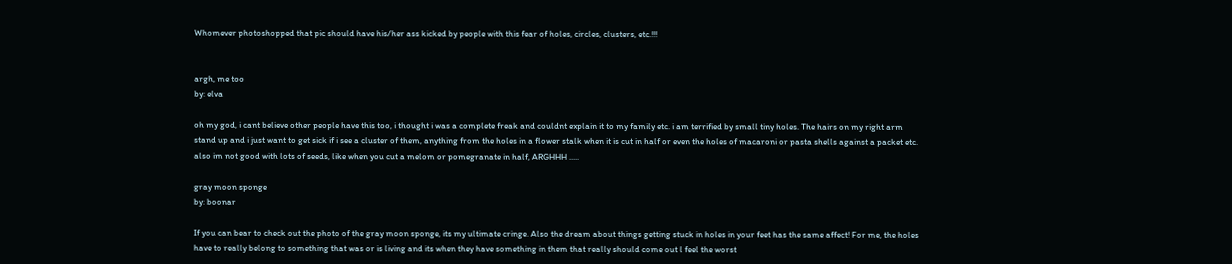Whomever photoshopped that pic should have his/her ass kicked by people with this fear of holes, circles, clusters, etc.!!!


argh, me too
by: elva

oh my god, i cant believe other people have this too, i thought i was a complete freak and couldnt explain it to my family etc. i am terrified by small tiny holes. The hairs on my right arm stand up and i just want to get sick if i see a cluster of them, anything from the holes in a flower stalk when it is cut in half or even the holes of macaroni or pasta shells against a packet etc. also im not good with lots of seeds, like when you cut a melom or pomegranate in half, ARGHHH .....

gray moon sponge
by: boonar

If you can bear to check out the photo of the gray moon sponge, its my ultimate cringe. Also the dream about things getting stuck in holes in your feet has the same affect! For me, the holes have to really belong to something that was or is living and its when they have something in them that really should come out l feel the worst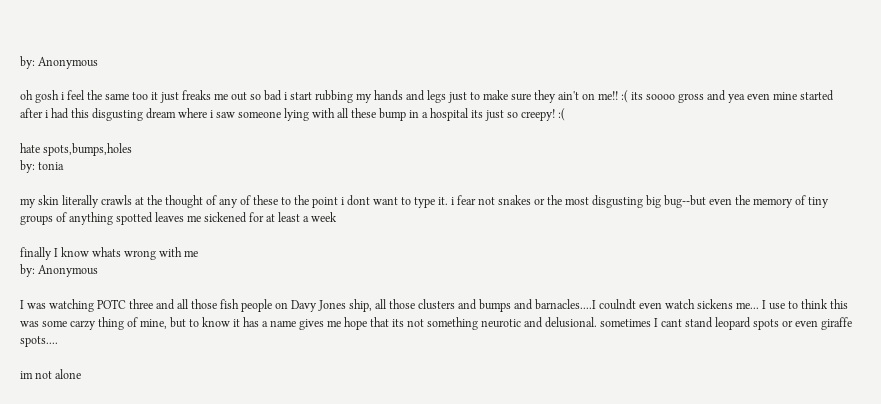by: Anonymous

oh gosh i feel the same too it just freaks me out so bad i start rubbing my hands and legs just to make sure they ain't on me!! :( its soooo gross and yea even mine started after i had this disgusting dream where i saw someone lying with all these bump in a hospital its just so creepy! :(

hate spots,bumps,holes
by: tonia

my skin literally crawls at the thought of any of these to the point i dont want to type it. i fear not snakes or the most disgusting big bug--but even the memory of tiny groups of anything spotted leaves me sickened for at least a week

finally I know whats wrong with me
by: Anonymous

I was watching POTC three and all those fish people on Davy Jones ship, all those clusters and bumps and barnacles....I coulndt even watch sickens me... I use to think this was some carzy thing of mine, but to know it has a name gives me hope that its not something neurotic and delusional. sometimes I cant stand leopard spots or even giraffe spots....

im not alone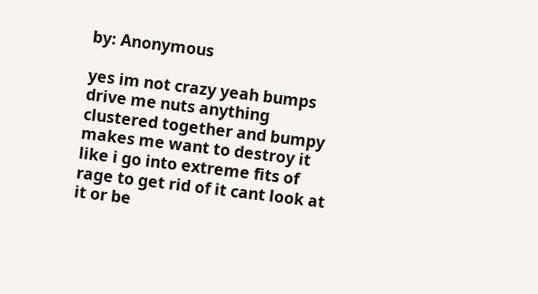by: Anonymous

yes im not crazy yeah bumps drive me nuts anything clustered together and bumpy makes me want to destroy it like i go into extreme fits of rage to get rid of it cant look at it or be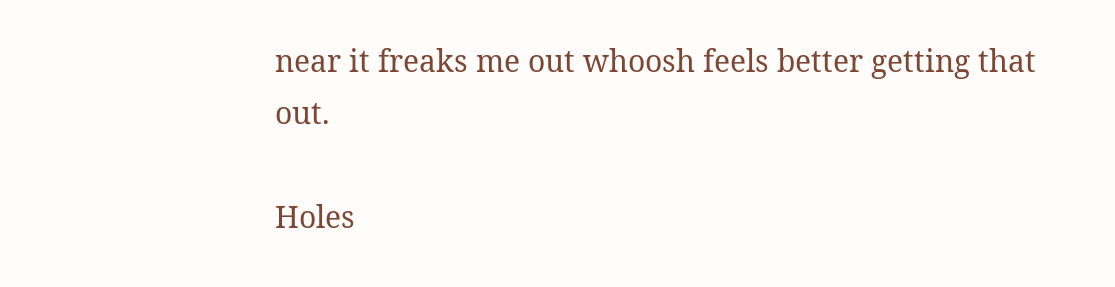near it freaks me out whoosh feels better getting that out.

Holes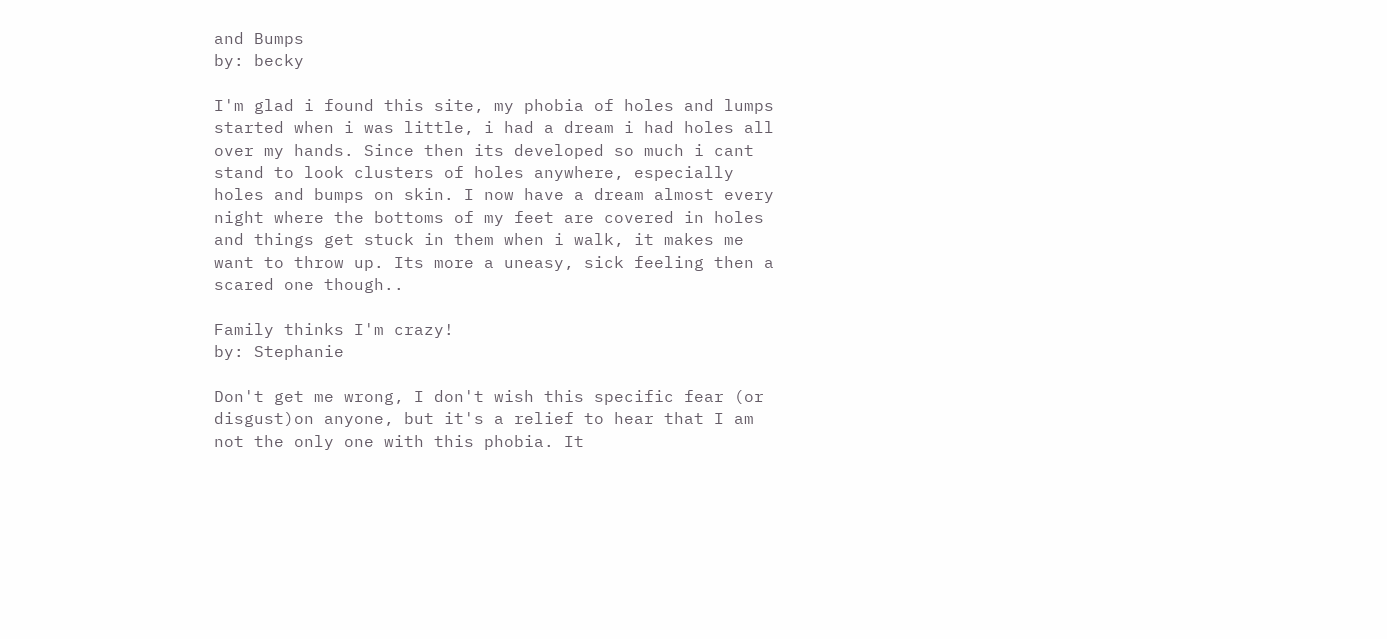and Bumps
by: becky

I'm glad i found this site, my phobia of holes and lumps started when i was little, i had a dream i had holes all over my hands. Since then its developed so much i cant stand to look clusters of holes anywhere, especially holes and bumps on skin. I now have a dream almost every night where the bottoms of my feet are covered in holes and things get stuck in them when i walk, it makes me want to throw up. Its more a uneasy, sick feeling then a scared one though..

Family thinks I'm crazy!
by: Stephanie

Don't get me wrong, I don't wish this specific fear (or disgust)on anyone, but it's a relief to hear that I am not the only one with this phobia. It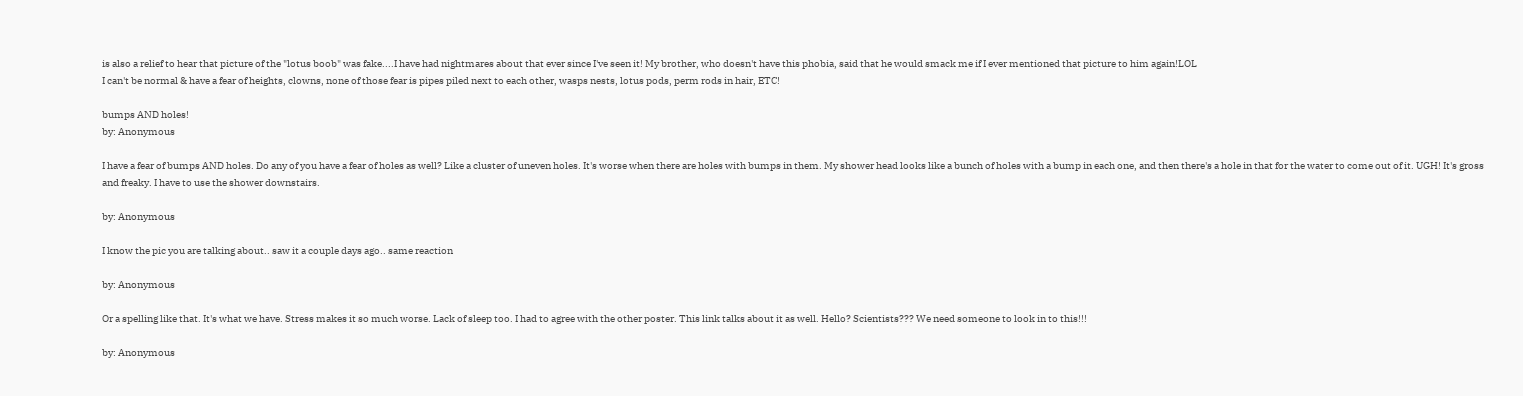is also a relief to hear that picture of the "lotus boob" was fake....I have had nightmares about that ever since I've seen it! My brother, who doesn't have this phobia, said that he would smack me if I ever mentioned that picture to him again!LOL
I can't be normal & have a fear of heights, clowns, none of those fear is pipes piled next to each other, wasps nests, lotus pods, perm rods in hair, ETC!

bumps AND holes!
by: Anonymous

I have a fear of bumps AND holes. Do any of you have a fear of holes as well? Like a cluster of uneven holes. It's worse when there are holes with bumps in them. My shower head looks like a bunch of holes with a bump in each one, and then there's a hole in that for the water to come out of it. UGH! It's gross and freaky. I have to use the shower downstairs.

by: Anonymous

I know the pic you are talking about.. saw it a couple days ago.. same reaction

by: Anonymous

Or a spelling like that. It's what we have. Stress makes it so much worse. Lack of sleep too. I had to agree with the other poster. This link talks about it as well. Hello? Scientists??? We need someone to look in to this!!!

by: Anonymous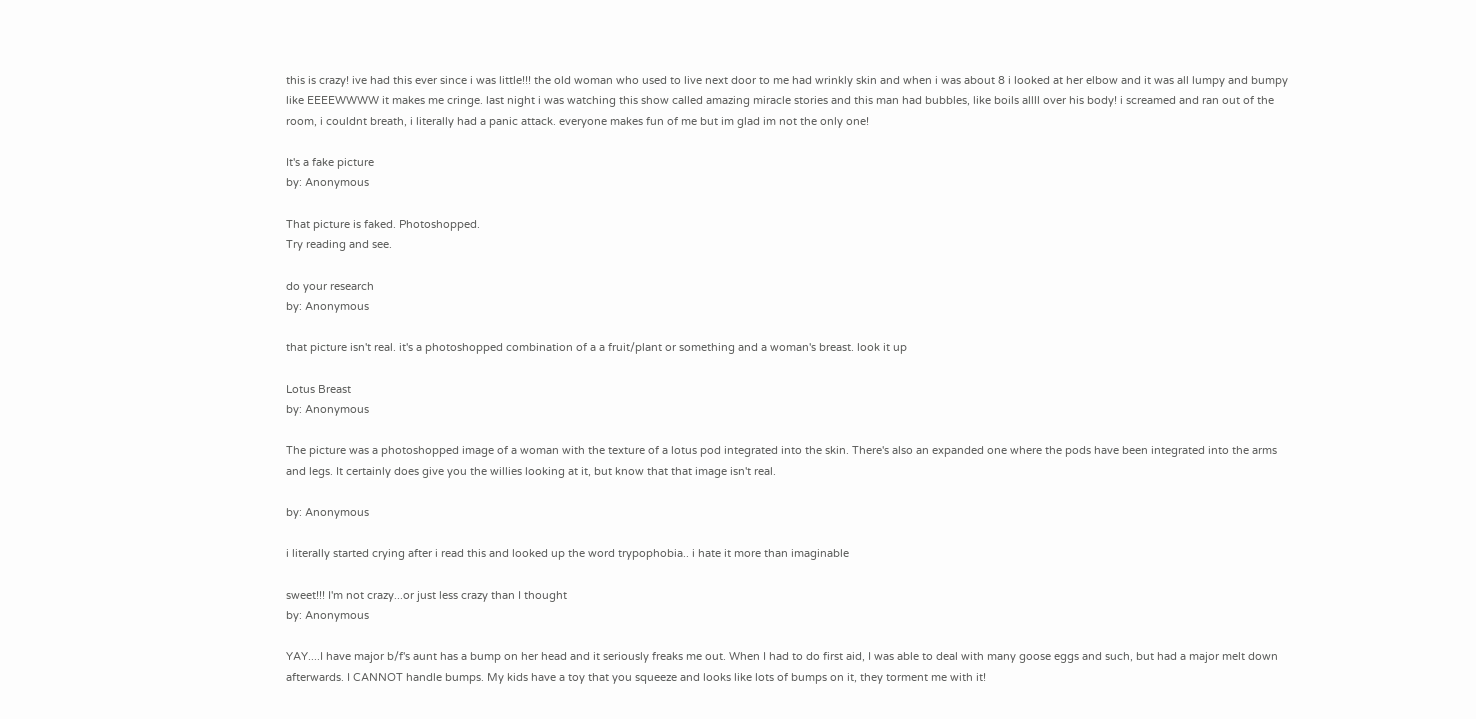this is crazy! ive had this ever since i was little!!! the old woman who used to live next door to me had wrinkly skin and when i was about 8 i looked at her elbow and it was all lumpy and bumpy like EEEEWWWW it makes me cringe. last night i was watching this show called amazing miracle stories and this man had bubbles, like boils allll over his body! i screamed and ran out of the room, i couldnt breath, i literally had a panic attack. everyone makes fun of me but im glad im not the only one!

It's a fake picture
by: Anonymous

That picture is faked. Photoshopped.
Try reading and see.

do your research
by: Anonymous

that picture isn't real. it's a photoshopped combination of a a fruit/plant or something and a woman's breast. look it up

Lotus Breast
by: Anonymous

The picture was a photoshopped image of a woman with the texture of a lotus pod integrated into the skin. There's also an expanded one where the pods have been integrated into the arms and legs. It certainly does give you the willies looking at it, but know that that image isn't real.

by: Anonymous

i literally started crying after i read this and looked up the word trypophobia.. i hate it more than imaginable

sweet!!! I'm not crazy...or just less crazy than I thought
by: Anonymous

YAY....I have major b/f's aunt has a bump on her head and it seriously freaks me out. When I had to do first aid, I was able to deal with many goose eggs and such, but had a major melt down afterwards. I CANNOT handle bumps. My kids have a toy that you squeeze and looks like lots of bumps on it, they torment me with it!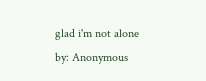glad i'm not alone
by: Anonymous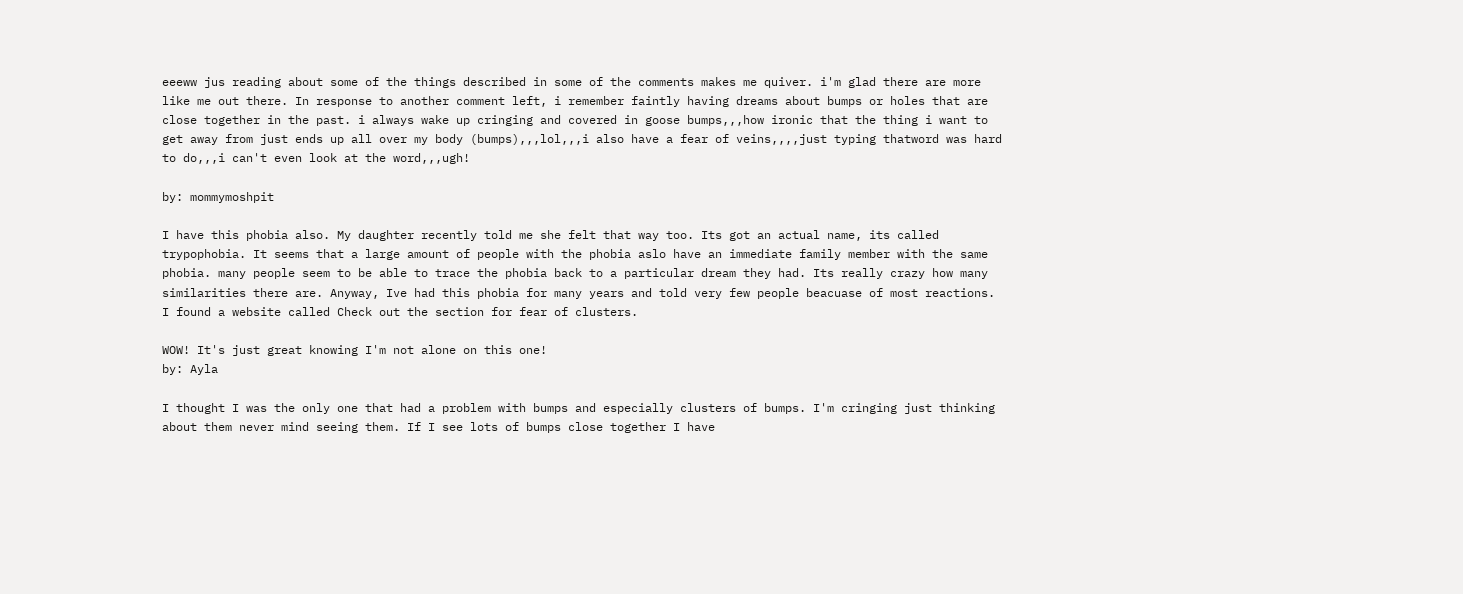eeeww jus reading about some of the things described in some of the comments makes me quiver. i'm glad there are more like me out there. In response to another comment left, i remember faintly having dreams about bumps or holes that are close together in the past. i always wake up cringing and covered in goose bumps,,,how ironic that the thing i want to get away from just ends up all over my body (bumps),,,lol,,,i also have a fear of veins,,,,just typing thatword was hard to do,,,i can't even look at the word,,,ugh!

by: mommymoshpit

I have this phobia also. My daughter recently told me she felt that way too. Its got an actual name, its called trypophobia. It seems that a large amount of people with the phobia aslo have an immediate family member with the same phobia. many people seem to be able to trace the phobia back to a particular dream they had. Its really crazy how many similarities there are. Anyway, Ive had this phobia for many years and told very few people beacuase of most reactions. I found a website called Check out the section for fear of clusters.

WOW! It's just great knowing I'm not alone on this one!
by: Ayla

I thought I was the only one that had a problem with bumps and especially clusters of bumps. I'm cringing just thinking about them never mind seeing them. If I see lots of bumps close together I have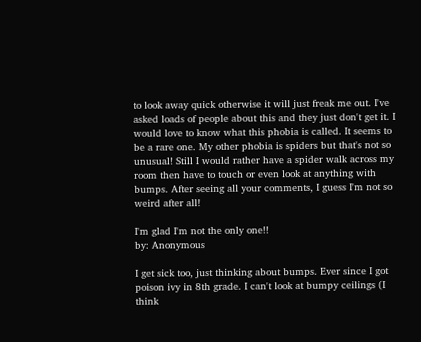to look away quick otherwise it will just freak me out. I've asked loads of people about this and they just don't get it. I would love to know what this phobia is called. It seems to be a rare one. My other phobia is spiders but that's not so unusual! Still I would rather have a spider walk across my room then have to touch or even look at anything with bumps. After seeing all your comments, I guess I'm not so weird after all!

I'm glad I'm not the only one!!
by: Anonymous

I get sick too, just thinking about bumps. Ever since I got poison ivy in 8th grade. I can't look at bumpy ceilings (I think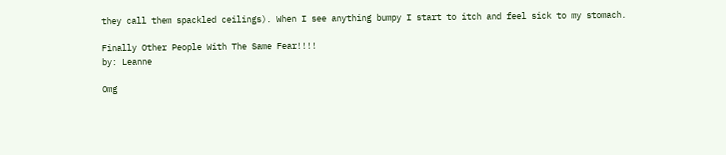they call them spackled ceilings). When I see anything bumpy I start to itch and feel sick to my stomach.

Finally Other People With The Same Fear!!!!
by: Leanne

Omg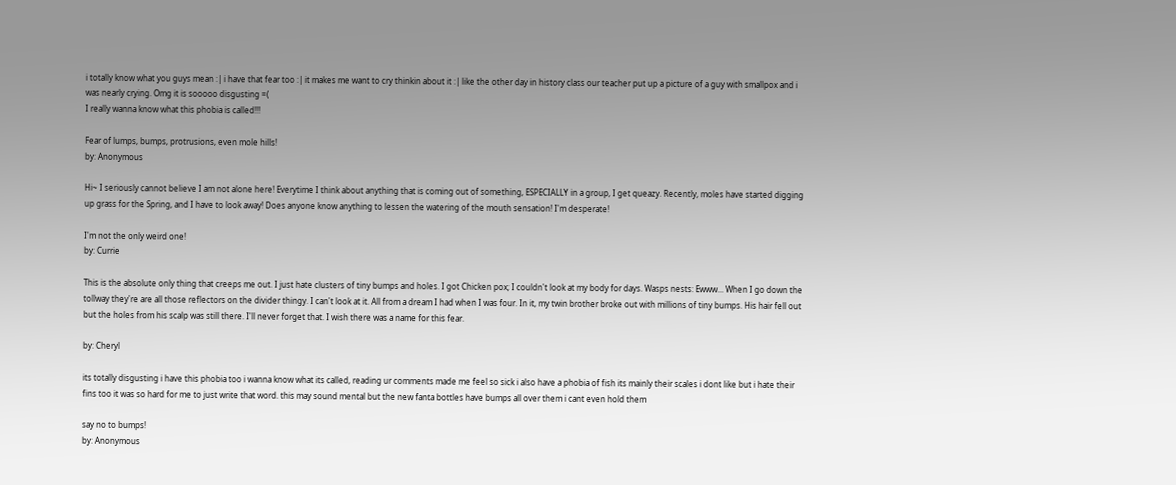i totally know what you guys mean :| i have that fear too :| it makes me want to cry thinkin about it :| like the other day in history class our teacher put up a picture of a guy with smallpox and i was nearly crying. Omg it is sooooo disgusting =(
I really wanna know what this phobia is called!!!

Fear of lumps, bumps, protrusions, even mole hills!
by: Anonymous

Hi~ I seriously cannot believe I am not alone here! Everytime I think about anything that is coming out of something, ESPECIALLY in a group, I get queazy. Recently, moles have started digging up grass for the Spring, and I have to look away! Does anyone know anything to lessen the watering of the mouth sensation! I'm desperate!

I'm not the only weird one!
by: Currie

This is the absolute only thing that creeps me out. I just hate clusters of tiny bumps and holes. I got Chicken pox; I couldn't look at my body for days. Wasps nests: Ewww... When I go down the tollway they're are all those reflectors on the divider thingy. I can't look at it. All from a dream I had when I was four. In it, my twin brother broke out with millions of tiny bumps. His hair fell out but the holes from his scalp was still there. I'll never forget that. I wish there was a name for this fear.

by: Cheryl

its totally disgusting i have this phobia too i wanna know what its called, reading ur comments made me feel so sick i also have a phobia of fish its mainly their scales i dont like but i hate their fins too it was so hard for me to just write that word. this may sound mental but the new fanta bottles have bumps all over them i cant even hold them

say no to bumps!
by: Anonymous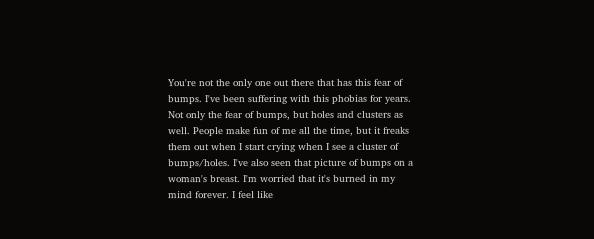You're not the only one out there that has this fear of bumps. I've been suffering with this phobias for years. Not only the fear of bumps, but holes and clusters as well. People make fun of me all the time, but it freaks them out when I start crying when I see a cluster of bumps/holes. I've also seen that picture of bumps on a woman's breast. I'm worried that it's burned in my mind forever. I feel like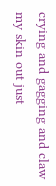crying and gagging and claw my skin out just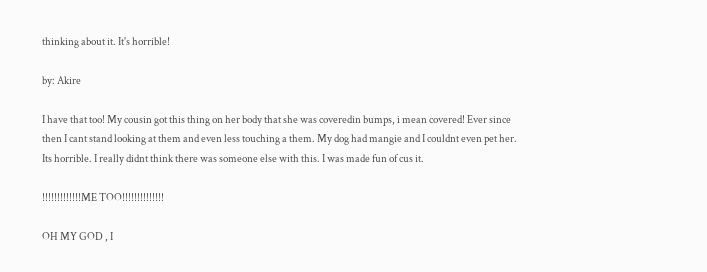thinking about it. It's horrible!

by: Akire

I have that too! My cousin got this thing on her body that she was coveredin bumps, i mean covered! Ever since then I cant stand looking at them and even less touching a them. My dog had mangie and I couldnt even pet her. Its horrible. I really didnt think there was someone else with this. I was made fun of cus it.

!!!!!!!!!!!!!ME TOO!!!!!!!!!!!!!!

OH MY GOD , I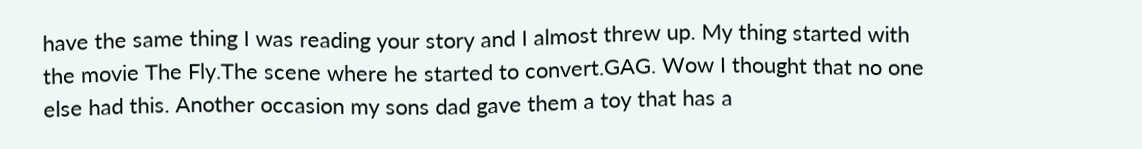have the same thing I was reading your story and I almost threw up. My thing started with the movie The Fly.The scene where he started to convert.GAG. Wow I thought that no one else had this. Another occasion my sons dad gave them a toy that has a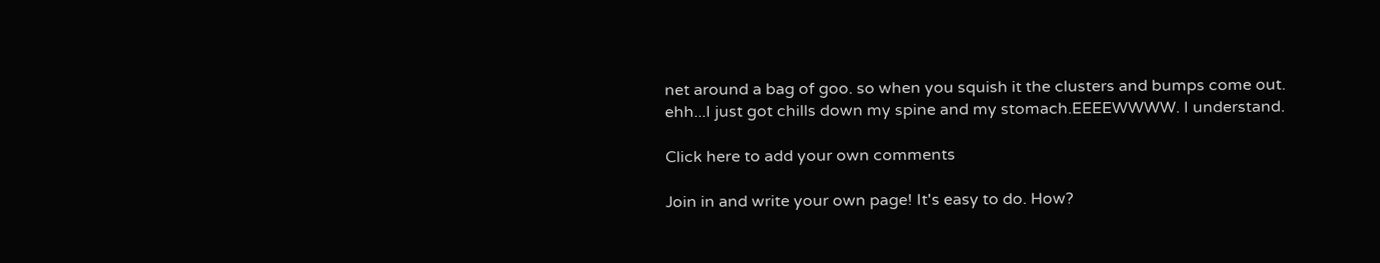net around a bag of goo. so when you squish it the clusters and bumps come out. ehh...I just got chills down my spine and my stomach.EEEEWWWW. I understand.

Click here to add your own comments

Join in and write your own page! It's easy to do. How?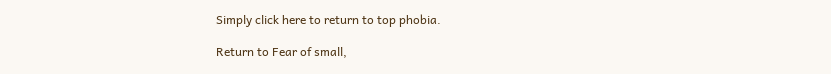Simply click here to return to top phobia.

Return to Fear of small,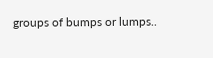groups of bumps or lumps..